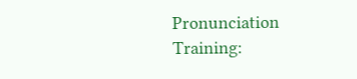Pronunciation Training: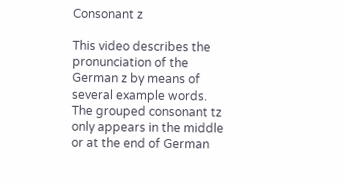Consonant z

This video describes the pronunciation of the German z by means of several example words. The grouped consonant tz only appears in the middle or at the end of German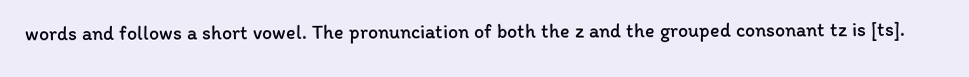words and follows a short vowel. The pronunciation of both the z and the grouped consonant tz is [ts].